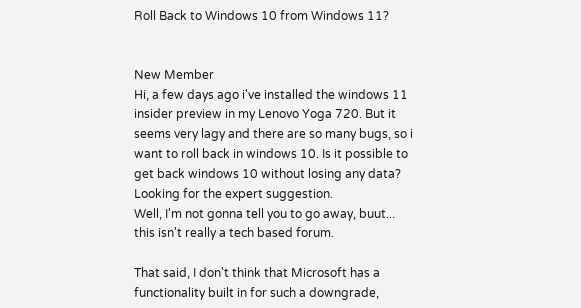Roll Back to Windows 10 from Windows 11?


New Member
Hi, a few days ago i've installed the windows 11 insider preview in my Lenovo Yoga 720. But it seems very lagy and there are so many bugs, so i want to roll back in windows 10. Is it possible to get back windows 10 without losing any data?
Looking for the expert suggestion.
Well, I'm not gonna tell you to go away, buut... this isn't really a tech based forum.

That said, I don't think that Microsoft has a functionality built in for such a downgrade,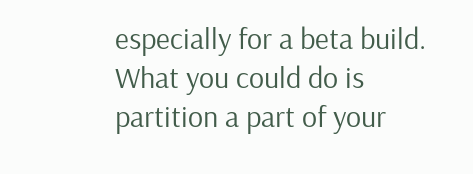especially for a beta build. What you could do is partition a part of your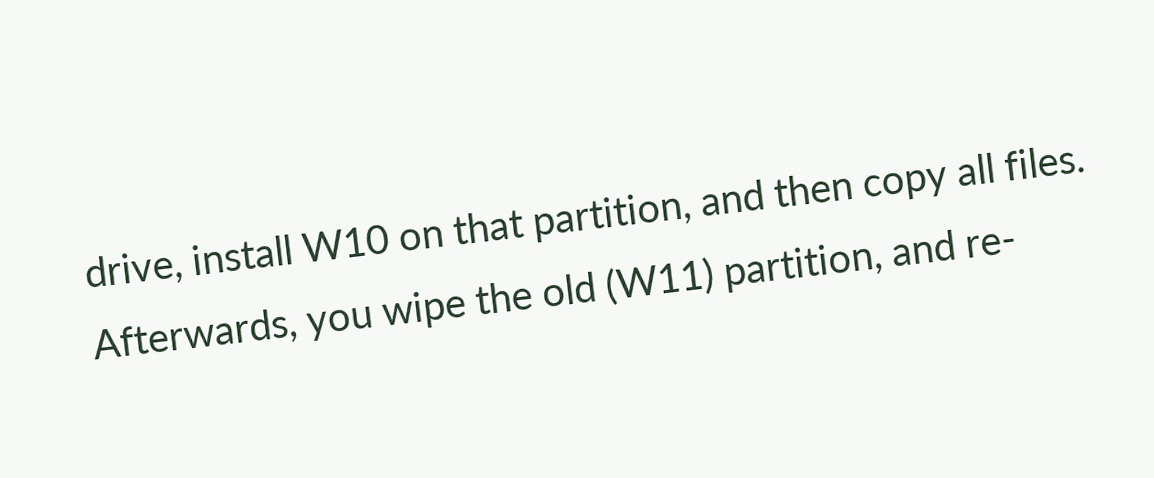drive, install W10 on that partition, and then copy all files. Afterwards, you wipe the old (W11) partition, and re-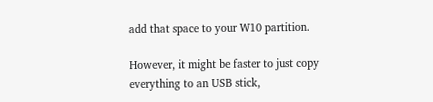add that space to your W10 partition.

However, it might be faster to just copy everything to an USB stick,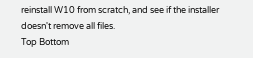reinstall W10 from scratch, and see if the installer doesn't remove all files.
Top Bottom